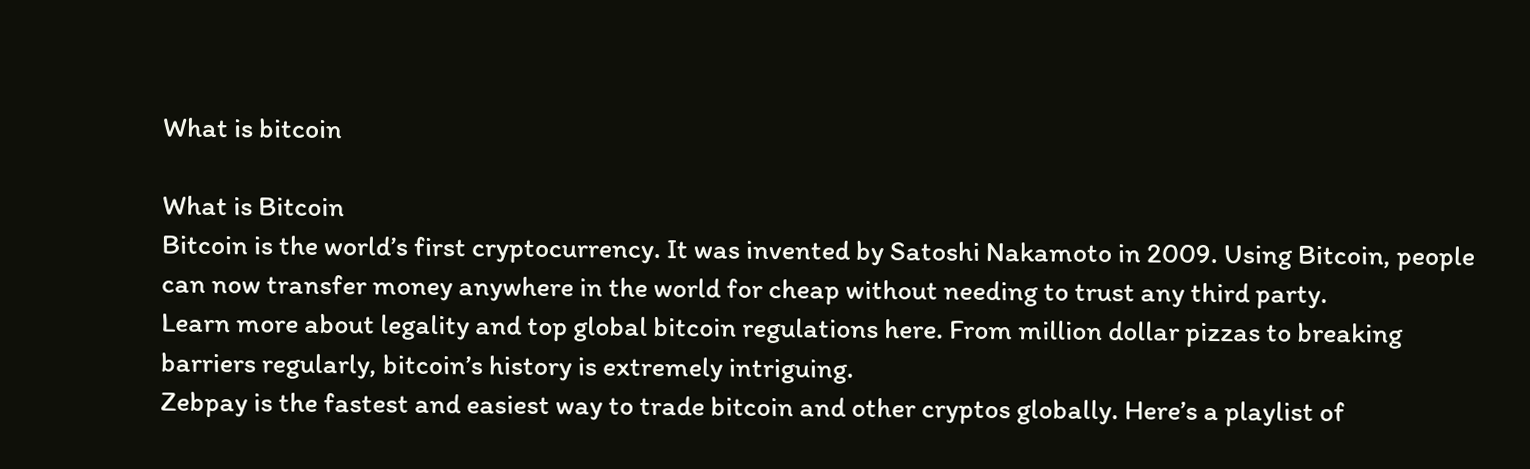What is bitcoin

What is Bitcoin
Bitcoin is the world’s first cryptocurrency. It was invented by Satoshi Nakamoto in 2009. Using Bitcoin, people can now transfer money anywhere in the world for cheap without needing to trust any third party.
Learn more about legality and top global bitcoin regulations here. From million dollar pizzas to breaking barriers regularly, bitcoin’s history is extremely intriguing.
Zebpay is the fastest and easiest way to trade bitcoin and other cryptos globally. Here’s a playlist of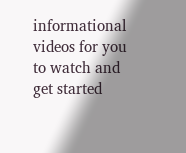informational videos for you to watch and get started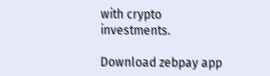with crypto investments.

Download zebpay app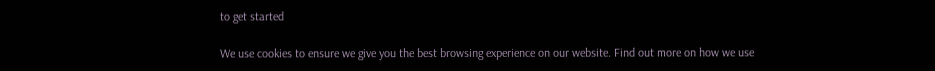to get started

We use cookies to ensure we give you the best browsing experience on our website. Find out more on how we use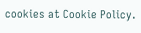cookies at Cookie Policy.